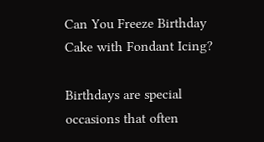Can You Freeze Birthday Cake with Fondant Icing?

Birthdays are special occasions that often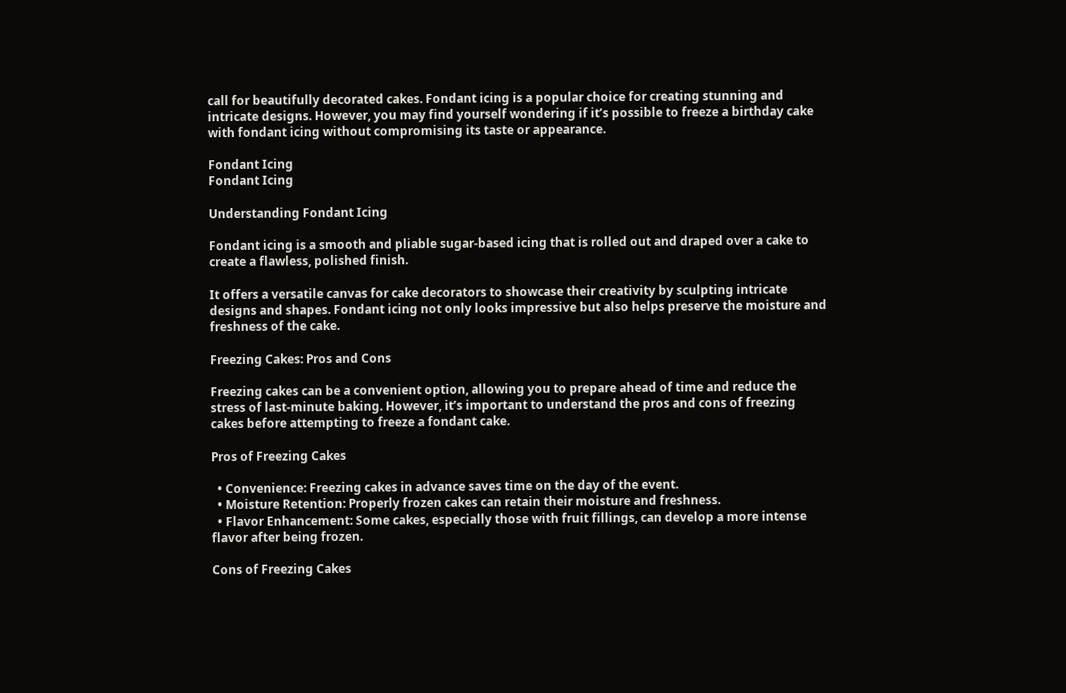call for beautifully decorated cakes. Fondant icing is a popular choice for creating stunning and intricate designs. However, you may find yourself wondering if it’s possible to freeze a birthday cake with fondant icing without compromising its taste or appearance.

Fondant Icing
Fondant Icing

Understanding Fondant Icing

Fondant icing is a smooth and pliable sugar-based icing that is rolled out and draped over a cake to create a flawless, polished finish.

It offers a versatile canvas for cake decorators to showcase their creativity by sculpting intricate designs and shapes. Fondant icing not only looks impressive but also helps preserve the moisture and freshness of the cake.

Freezing Cakes: Pros and Cons

Freezing cakes can be a convenient option, allowing you to prepare ahead of time and reduce the stress of last-minute baking. However, it’s important to understand the pros and cons of freezing cakes before attempting to freeze a fondant cake.

Pros of Freezing Cakes

  • Convenience: Freezing cakes in advance saves time on the day of the event.
  • Moisture Retention: Properly frozen cakes can retain their moisture and freshness.
  • Flavor Enhancement: Some cakes, especially those with fruit fillings, can develop a more intense flavor after being frozen.

Cons of Freezing Cakes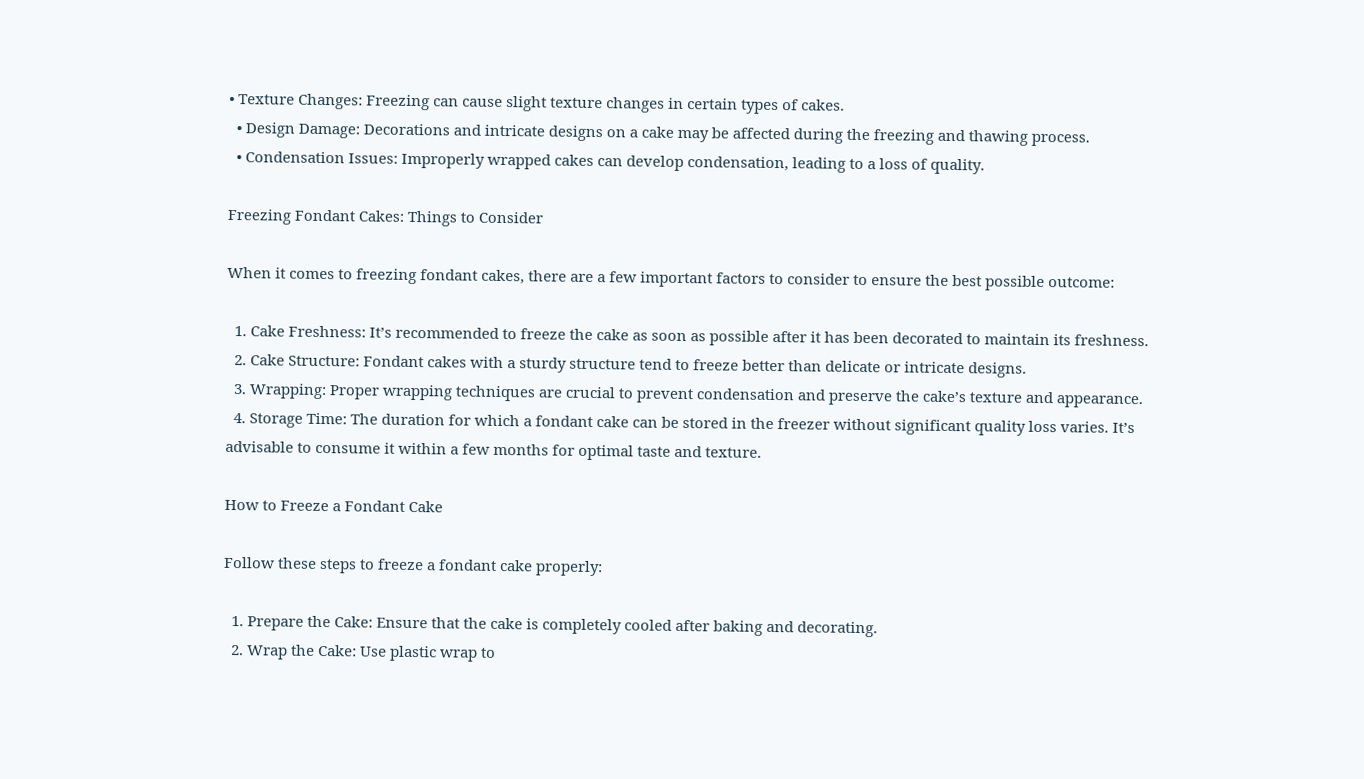• Texture Changes: Freezing can cause slight texture changes in certain types of cakes.
  • Design Damage: Decorations and intricate designs on a cake may be affected during the freezing and thawing process.
  • Condensation Issues: Improperly wrapped cakes can develop condensation, leading to a loss of quality.

Freezing Fondant Cakes: Things to Consider

When it comes to freezing fondant cakes, there are a few important factors to consider to ensure the best possible outcome:

  1. Cake Freshness: It’s recommended to freeze the cake as soon as possible after it has been decorated to maintain its freshness.
  2. Cake Structure: Fondant cakes with a sturdy structure tend to freeze better than delicate or intricate designs.
  3. Wrapping: Proper wrapping techniques are crucial to prevent condensation and preserve the cake’s texture and appearance.
  4. Storage Time: The duration for which a fondant cake can be stored in the freezer without significant quality loss varies. It’s advisable to consume it within a few months for optimal taste and texture.

How to Freeze a Fondant Cake

Follow these steps to freeze a fondant cake properly:

  1. Prepare the Cake: Ensure that the cake is completely cooled after baking and decorating.
  2. Wrap the Cake: Use plastic wrap to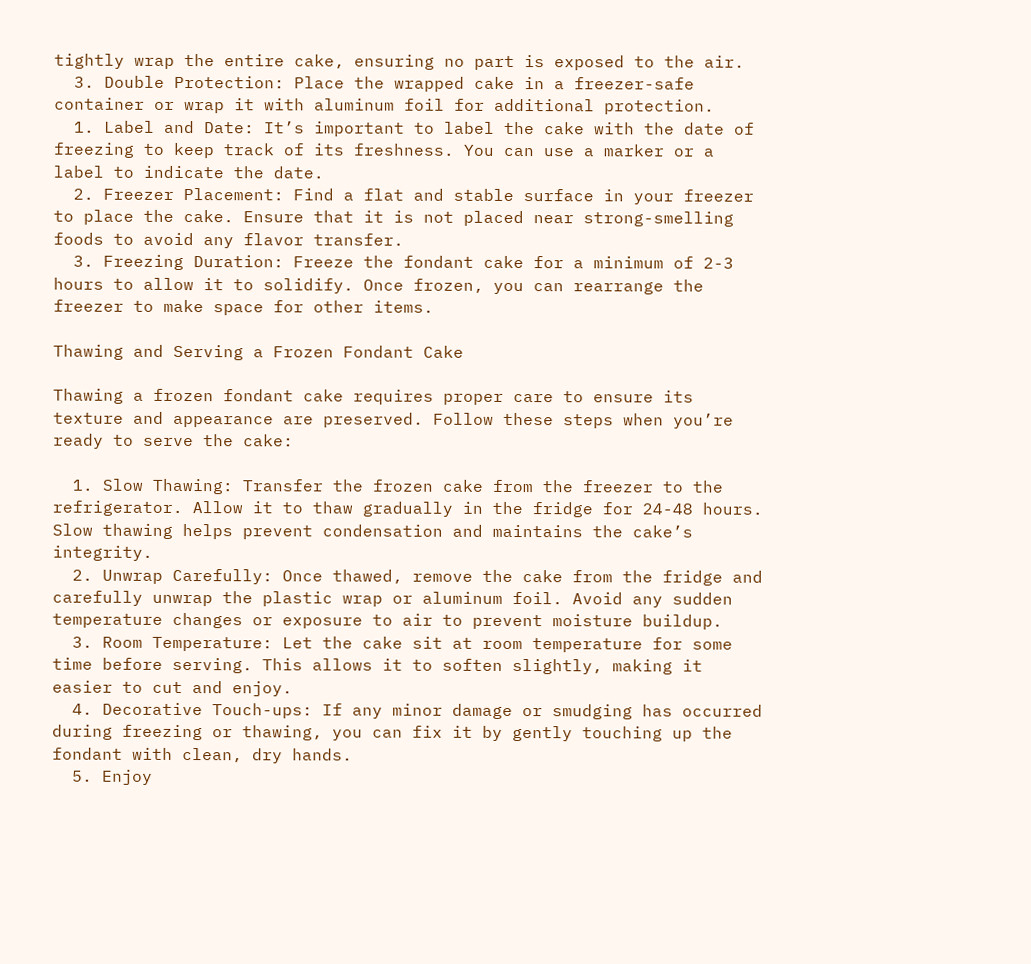tightly wrap the entire cake, ensuring no part is exposed to the air.
  3. Double Protection: Place the wrapped cake in a freezer-safe container or wrap it with aluminum foil for additional protection.
  1. Label and Date: It’s important to label the cake with the date of freezing to keep track of its freshness. You can use a marker or a label to indicate the date.
  2. Freezer Placement: Find a flat and stable surface in your freezer to place the cake. Ensure that it is not placed near strong-smelling foods to avoid any flavor transfer.
  3. Freezing Duration: Freeze the fondant cake for a minimum of 2-3 hours to allow it to solidify. Once frozen, you can rearrange the freezer to make space for other items.

Thawing and Serving a Frozen Fondant Cake

Thawing a frozen fondant cake requires proper care to ensure its texture and appearance are preserved. Follow these steps when you’re ready to serve the cake:

  1. Slow Thawing: Transfer the frozen cake from the freezer to the refrigerator. Allow it to thaw gradually in the fridge for 24-48 hours. Slow thawing helps prevent condensation and maintains the cake’s integrity.
  2. Unwrap Carefully: Once thawed, remove the cake from the fridge and carefully unwrap the plastic wrap or aluminum foil. Avoid any sudden temperature changes or exposure to air to prevent moisture buildup.
  3. Room Temperature: Let the cake sit at room temperature for some time before serving. This allows it to soften slightly, making it easier to cut and enjoy.
  4. Decorative Touch-ups: If any minor damage or smudging has occurred during freezing or thawing, you can fix it by gently touching up the fondant with clean, dry hands.
  5. Enjoy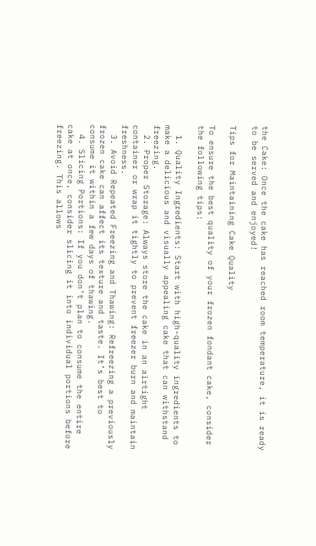the Cake: Once the cake has reached room temperature, it is ready to be served and enjoyed!

Tips for Maintaining Cake Quality

To ensure the best quality of your frozen fondant cake, consider the following tips:

  1. Quality Ingredients: Start with high-quality ingredients to make a delicious and visually appealing cake that can withstand freezing.
  2. Proper Storage: Always store the cake in an airtight container or wrap it tightly to prevent freezer burn and maintain freshness.
  3. Avoid Repeated Freezing and Thawing: Refreezing a previously frozen cake can affect its texture and taste. It’s best to consume it within a few days of thawing.
  4. Slicing Portions: If you don’t plan to consume the entire cake at once, consider slicing it into individual portions before freezing. This allows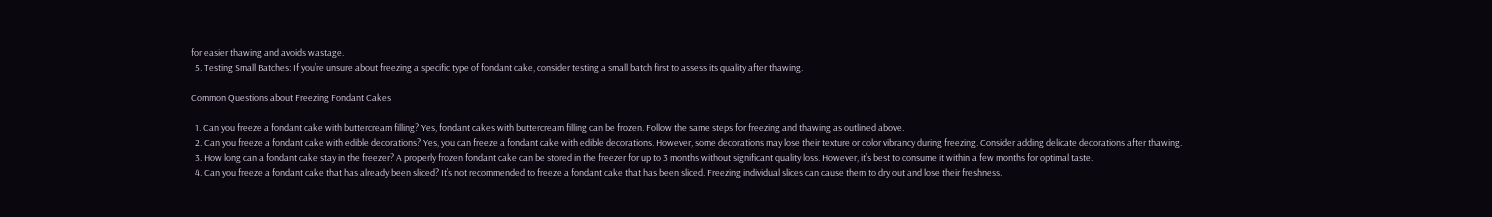for easier thawing and avoids wastage.
  5. Testing Small Batches: If you’re unsure about freezing a specific type of fondant cake, consider testing a small batch first to assess its quality after thawing.

Common Questions about Freezing Fondant Cakes

  1. Can you freeze a fondant cake with buttercream filling? Yes, fondant cakes with buttercream filling can be frozen. Follow the same steps for freezing and thawing as outlined above.
  2. Can you freeze a fondant cake with edible decorations? Yes, you can freeze a fondant cake with edible decorations. However, some decorations may lose their texture or color vibrancy during freezing. Consider adding delicate decorations after thawing.
  3. How long can a fondant cake stay in the freezer? A properly frozen fondant cake can be stored in the freezer for up to 3 months without significant quality loss. However, it’s best to consume it within a few months for optimal taste.
  4. Can you freeze a fondant cake that has already been sliced? It’s not recommended to freeze a fondant cake that has been sliced. Freezing individual slices can cause them to dry out and lose their freshness.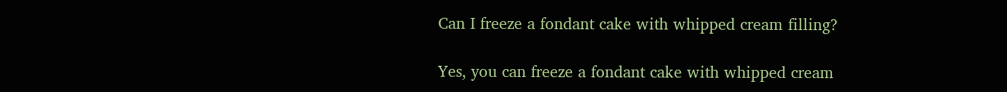Can I freeze a fondant cake with whipped cream filling?

Yes, you can freeze a fondant cake with whipped cream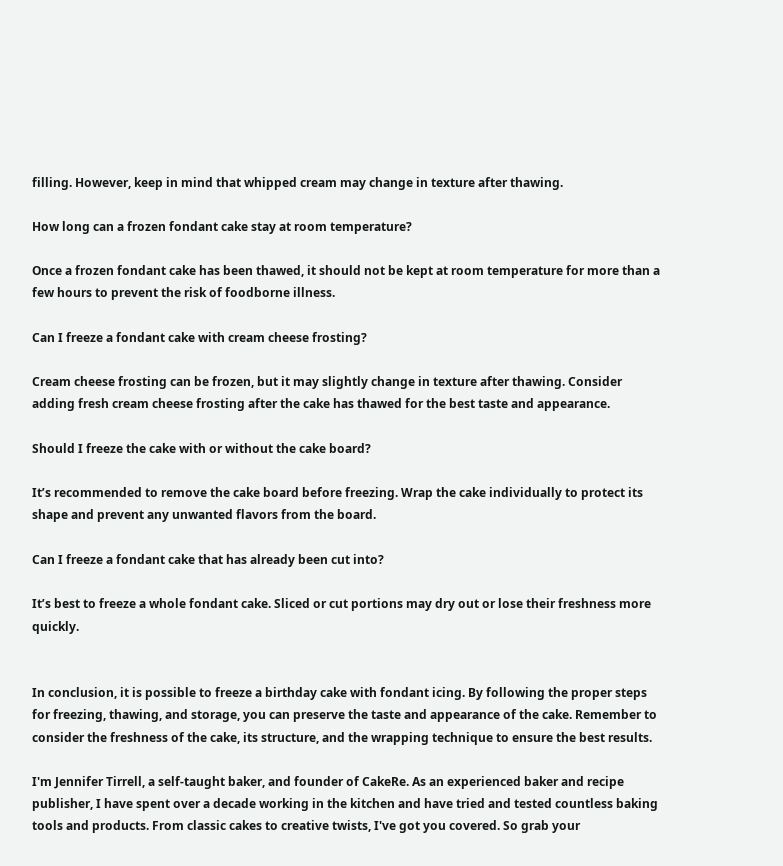filling. However, keep in mind that whipped cream may change in texture after thawing.

How long can a frozen fondant cake stay at room temperature?

Once a frozen fondant cake has been thawed, it should not be kept at room temperature for more than a few hours to prevent the risk of foodborne illness.

Can I freeze a fondant cake with cream cheese frosting?

Cream cheese frosting can be frozen, but it may slightly change in texture after thawing. Consider adding fresh cream cheese frosting after the cake has thawed for the best taste and appearance.

Should I freeze the cake with or without the cake board?

It’s recommended to remove the cake board before freezing. Wrap the cake individually to protect its shape and prevent any unwanted flavors from the board.

Can I freeze a fondant cake that has already been cut into?

It’s best to freeze a whole fondant cake. Sliced or cut portions may dry out or lose their freshness more quickly.


In conclusion, it is possible to freeze a birthday cake with fondant icing. By following the proper steps for freezing, thawing, and storage, you can preserve the taste and appearance of the cake. Remember to consider the freshness of the cake, its structure, and the wrapping technique to ensure the best results.

I'm Jennifer Tirrell, a self-taught baker, and founder of CakeRe. As an experienced baker and recipe publisher, I have spent over a decade working in the kitchen and have tried and tested countless baking tools and products. From classic cakes to creative twists, I've got you covered. So grab your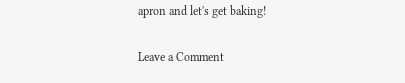apron and let's get baking!

Leave a Comment